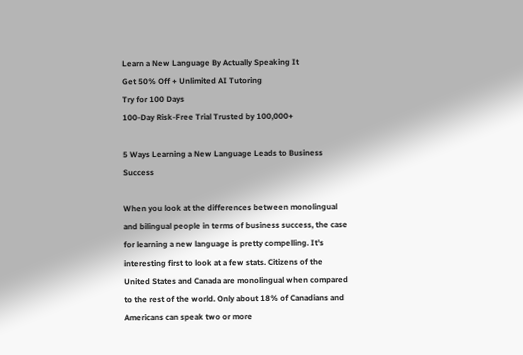Learn a New Language By Actually Speaking It
Get 50% Off + Unlimited AI Tutoring
Try for 100 Days
100-Day Risk-Free Trial Trusted by 100,000+

5 Ways Learning a New Language Leads to Business Success

When you look at the differences between monolingual and bilingual people in terms of business success, the case for learning a new language is pretty compelling. It's interesting first to look at a few stats. Citizens of the United States and Canada are monolingual when compared to the rest of the world. Only about 18% of Canadians and Americans can speak two or more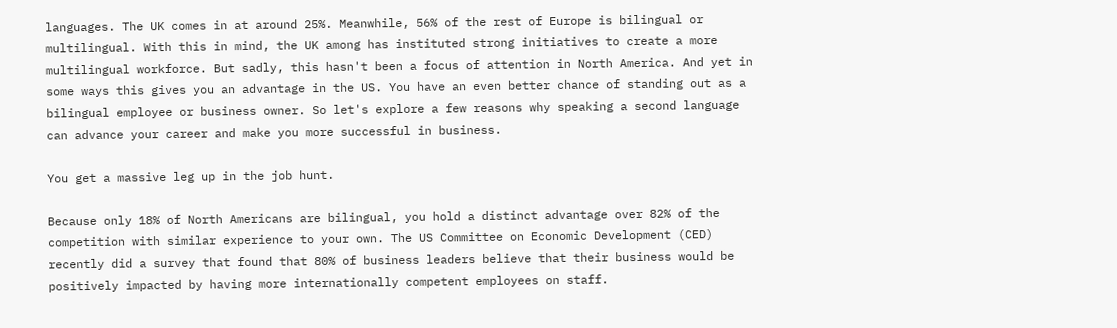languages. The UK comes in at around 25%. Meanwhile, 56% of the rest of Europe is bilingual or multilingual. With this in mind, the UK among has instituted strong initiatives to create a more multilingual workforce. But sadly, this hasn't been a focus of attention in North America. And yet in some ways this gives you an advantage in the US. You have an even better chance of standing out as a bilingual employee or business owner. So let's explore a few reasons why speaking a second language can advance your career and make you more successful in business.

You get a massive leg up in the job hunt.

Because only 18% of North Americans are bilingual, you hold a distinct advantage over 82% of the competition with similar experience to your own. The US Committee on Economic Development (CED) recently did a survey that found that 80% of business leaders believe that their business would be positively impacted by having more internationally competent employees on staff.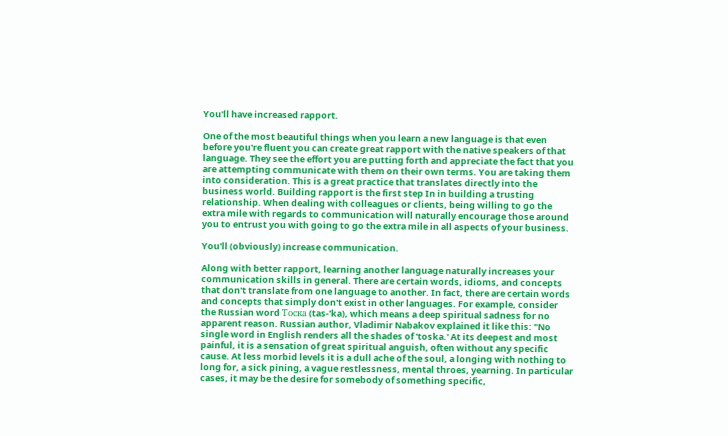You'll have increased rapport.

One of the most beautiful things when you learn a new language is that even before you're fluent you can create great rapport with the native speakers of that language. They see the effort you are putting forth and appreciate the fact that you are attempting communicate with them on their own terms. You are taking them into consideration. This is a great practice that translates directly into the business world. Building rapport is the first step In in building a trusting relationship. When dealing with colleagues or clients, being willing to go the extra mile with regards to communication will naturally encourage those around you to entrust you with going to go the extra mile in all aspects of your business.

You'll (obviously) increase communication.

Along with better rapport, learning another language naturally increases your communication skills in general. There are certain words, idioms, and concepts that don't translate from one language to another. In fact, there are certain words and concepts that simply don't exist in other languages. For example, consider the Russian word Тоска (tas-'ka), which means a deep spiritual sadness for no apparent reason. Russian author, Vladimir Nabakov explained it like this: "No single word in English renders all the shades of 'toska.' At its deepest and most painful, it is a sensation of great spiritual anguish, often without any specific cause. At less morbid levels it is a dull ache of the soul, a longing with nothing to long for, a sick pining, a vague restlessness, mental throes, yearning. In particular cases, it may be the desire for somebody of something specific,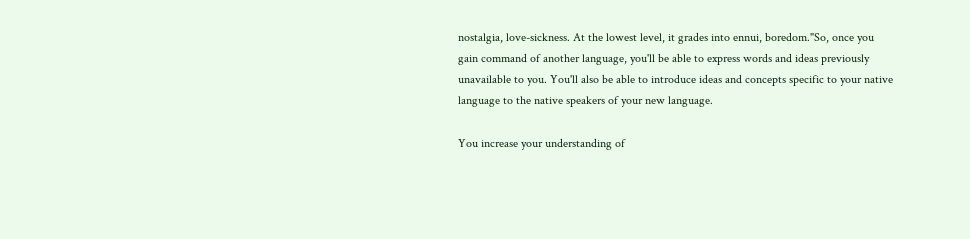nostalgia, love-sickness. At the lowest level, it grades into ennui, boredom."So, once you gain command of another language, you'll be able to express words and ideas previously unavailable to you. You'll also be able to introduce ideas and concepts specific to your native language to the native speakers of your new language.

You increase your understanding of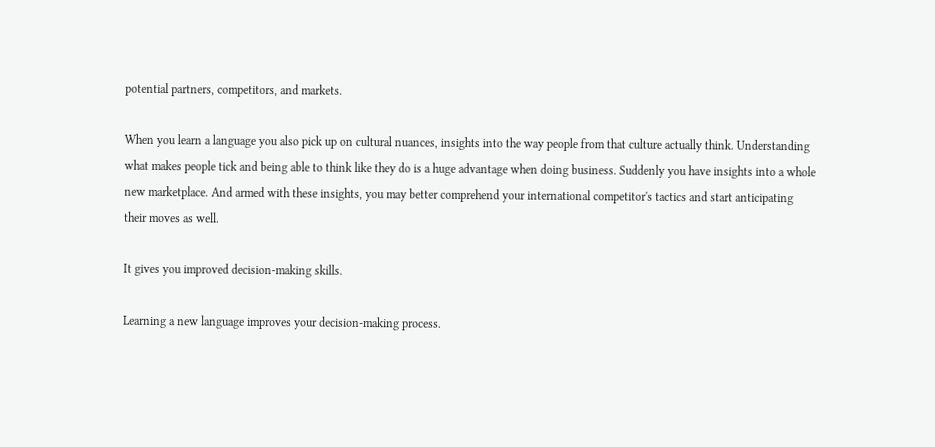potential partners, competitors, and markets.

When you learn a language you also pick up on cultural nuances, insights into the way people from that culture actually think. Understanding what makes people tick and being able to think like they do is a huge advantage when doing business. Suddenly you have insights into a whole new marketplace. And armed with these insights, you may better comprehend your international competitor's tactics and start anticipating their moves as well.

It gives you improved decision-making skills.

Learning a new language improves your decision-making process.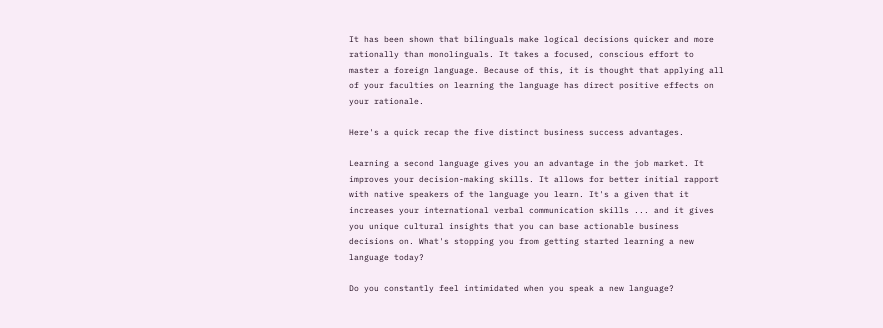It has been shown that bilinguals make logical decisions quicker and more rationally than monolinguals. It takes a focused, conscious effort to master a foreign language. Because of this, it is thought that applying all of your faculties on learning the language has direct positive effects on your rationale.

Here's a quick recap the five distinct business success advantages.

Learning a second language gives you an advantage in the job market. It improves your decision-making skills. It allows for better initial rapport with native speakers of the language you learn. It's a given that it increases your international verbal communication skills ... and it gives you unique cultural insights that you can base actionable business decisions on. What's stopping you from getting started learning a new language today?

Do you constantly feel intimidated when you speak a new language?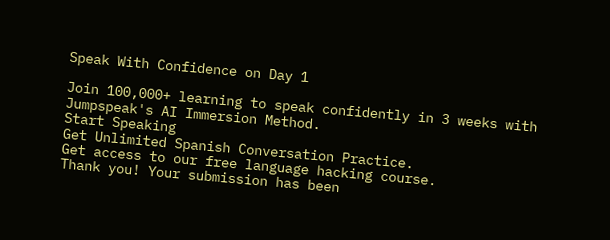Speak With Confidence on Day 1

Join 100,000+ learning to speak confidently in 3 weeks with Jumpspeak's AI Immersion Method.
Start Speaking
Get Unlimited Spanish Conversation Practice.
Get access to our free language hacking course.
Thank you! Your submission has been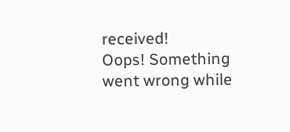received!
Oops! Something went wrong while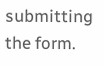submitting the form.